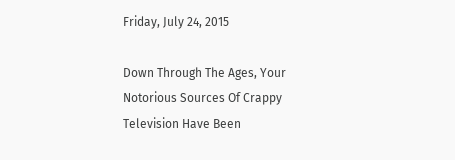Friday, July 24, 2015

Down Through The Ages, Your Notorious Sources Of Crappy Television Have Been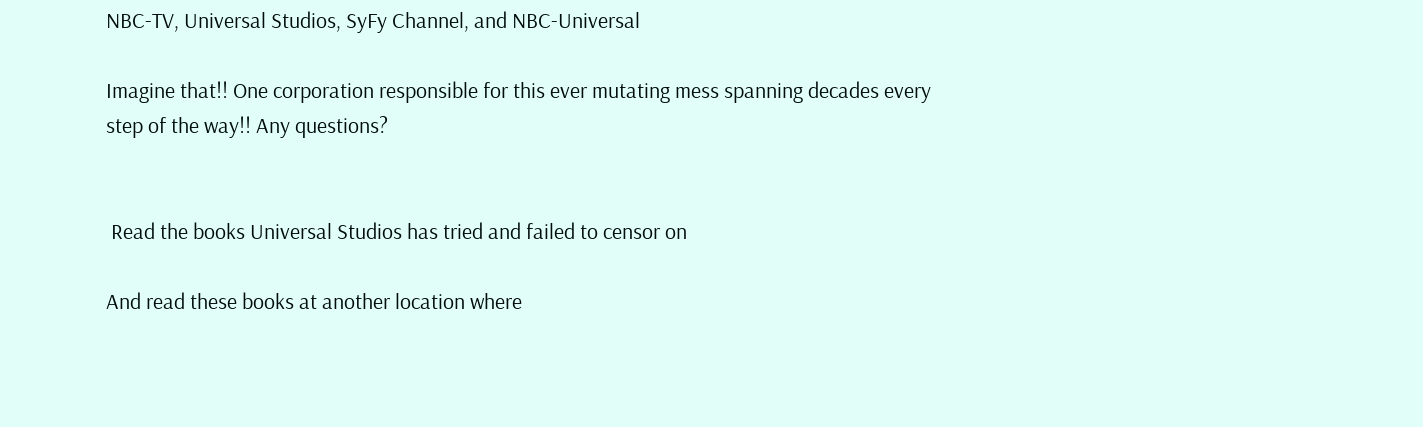NBC-TV, Universal Studios, SyFy Channel, and NBC-Universal

Imagine that!! One corporation responsible for this ever mutating mess spanning decades every step of the way!! Any questions?


 Read the books Universal Studios has tried and failed to censor on

And read these books at another location where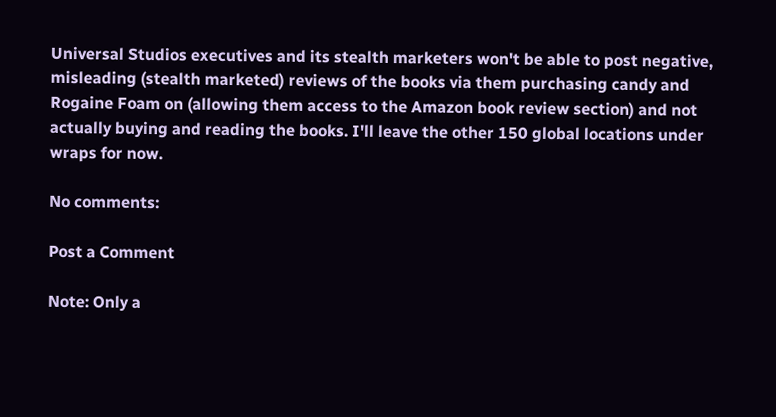Universal Studios executives and its stealth marketers won't be able to post negative, misleading (stealth marketed) reviews of the books via them purchasing candy and Rogaine Foam on (allowing them access to the Amazon book review section) and not actually buying and reading the books. I'll leave the other 150 global locations under wraps for now.

No comments:

Post a Comment

Note: Only a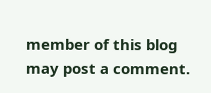member of this blog may post a comment.